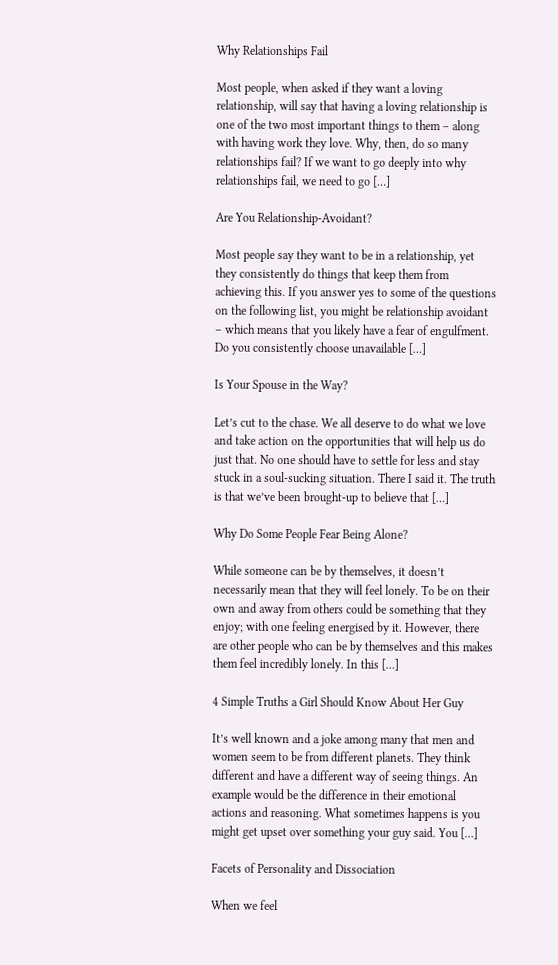Why Relationships Fail

Most people, when asked if they want a loving relationship, will say that having a loving relationship is one of the two most important things to them – along with having work they love. Why, then, do so many relationships fail? If we want to go deeply into why relationships fail, we need to go […]

Are You Relationship-Avoidant?

Most people say they want to be in a relationship, yet they consistently do things that keep them from achieving this. If you answer yes to some of the questions on the following list, you might be relationship avoidant – which means that you likely have a fear of engulfment. Do you consistently choose unavailable […]

Is Your Spouse in the Way?

Let’s cut to the chase. We all deserve to do what we love and take action on the opportunities that will help us do just that. No one should have to settle for less and stay stuck in a soul-sucking situation. There I said it. The truth is that we’ve been brought-up to believe that […]

Why Do Some People Fear Being Alone?

While someone can be by themselves, it doesn’t necessarily mean that they will feel lonely. To be on their own and away from others could be something that they enjoy; with one feeling energised by it. However, there are other people who can be by themselves and this makes them feel incredibly lonely. In this […]

4 Simple Truths a Girl Should Know About Her Guy

It’s well known and a joke among many that men and women seem to be from different planets. They think different and have a different way of seeing things. An example would be the difference in their emotional actions and reasoning. What sometimes happens is you might get upset over something your guy said. You […]

Facets of Personality and Dissociation

When we feel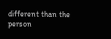different than the person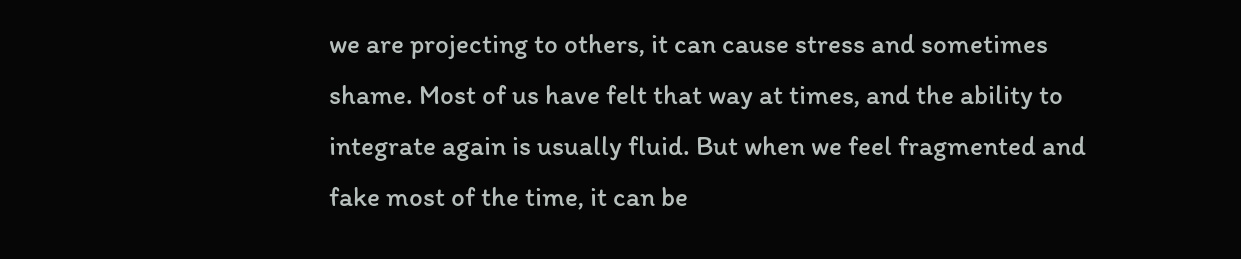we are projecting to others, it can cause stress and sometimes shame. Most of us have felt that way at times, and the ability to integrate again is usually fluid. But when we feel fragmented and fake most of the time, it can be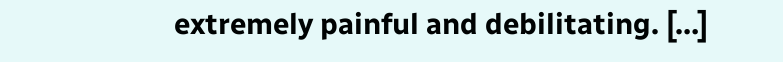extremely painful and debilitating. […]